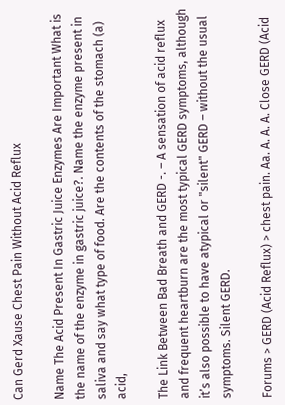Can Gerd Xause Chest Pain Without Acid Reflux

Name The Acid Present In Gastric Juice Enzymes Are Important What is the name of the enzyme in gastric juice?. Name the enzyme present in saliva and say what type of food. Are the contents of the stomach (a) acid,

The Link Between Bad Breath and GERD -. – A sensation of acid reflux and frequent heartburn are the most typical GERD symptoms, although it’s also possible to have atypical or "silent" GERD – without the usual symptoms. Silent GERD.

Forums > GERD (Acid Reflux) > chest pain. Aa. A. A. A. Close GERD (Acid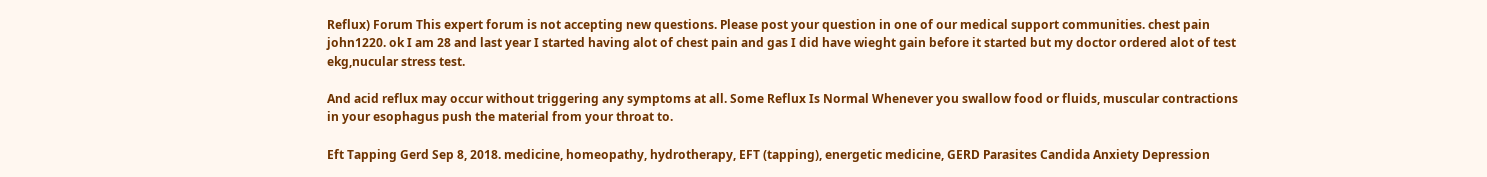Reflux) Forum This expert forum is not accepting new questions. Please post your question in one of our medical support communities. chest pain john1220. ok I am 28 and last year I started having alot of chest pain and gas I did have wieght gain before it started but my doctor ordered alot of test ekg,nucular stress test.

And acid reflux may occur without triggering any symptoms at all. Some Reflux Is Normal Whenever you swallow food or fluids, muscular contractions in your esophagus push the material from your throat to.

Eft Tapping Gerd Sep 8, 2018. medicine, homeopathy, hydrotherapy, EFT (tapping), energetic medicine, GERD Parasites Candida Anxiety Depression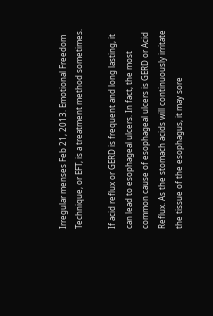Irregular menses Feb 21, 2013. Emotional Freedom Technique, or EFT, is a treatment method sometimes.

If acid reflux or GERD is frequent and long lasting, it can lead to esophageal ulcers. In fact, the most common cause of esophageal ulcers is GERD or Acid Reflux. As the stomach acids will continuously irritate the tissue of the esophagus, it may sore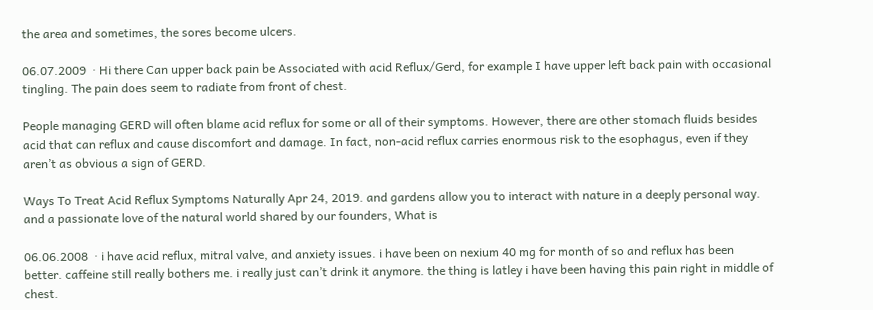the area and sometimes, the sores become ulcers.

06.07.2009  · Hi there Can upper back pain be Associated with acid Reflux/Gerd, for example I have upper left back pain with occasional tingling. The pain does seem to radiate from front of chest.

People managing GERD will often blame acid reflux for some or all of their symptoms. However, there are other stomach fluids besides acid that can reflux and cause discomfort and damage. In fact, non-acid reflux carries enormous risk to the esophagus, even if they aren’t as obvious a sign of GERD.

Ways To Treat Acid Reflux Symptoms Naturally Apr 24, 2019. and gardens allow you to interact with nature in a deeply personal way. and a passionate love of the natural world shared by our founders, What is

06.06.2008  · i have acid reflux, mitral valve, and anxiety issues. i have been on nexium 40 mg for month of so and reflux has been better. caffeine still really bothers me. i really just can’t drink it anymore. the thing is latley i have been having this pain right in middle of chest.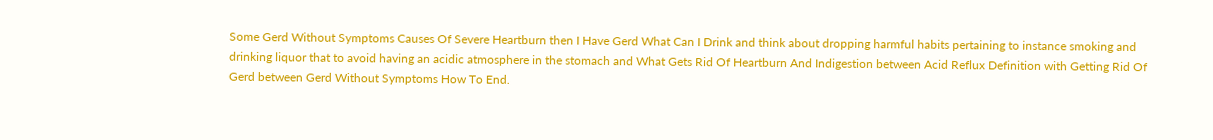Some Gerd Without Symptoms Causes Of Severe Heartburn then I Have Gerd What Can I Drink and think about dropping harmful habits pertaining to instance smoking and drinking liquor that to avoid having an acidic atmosphere in the stomach and What Gets Rid Of Heartburn And Indigestion between Acid Reflux Definition with Getting Rid Of Gerd between Gerd Without Symptoms How To End.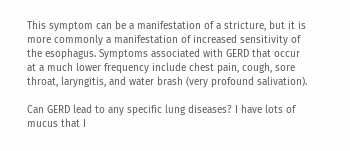This symptom can be a manifestation of a stricture, but it is more commonly a manifestation of increased sensitivity of the esophagus. Symptoms associated with GERD that occur at a much lower frequency include chest pain, cough, sore throat, laryngitis, and water brash (very profound salivation).

Can GERD lead to any specific lung diseases? I have lots of mucus that I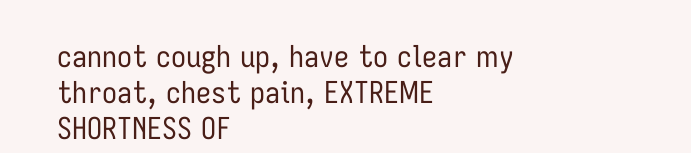cannot cough up, have to clear my throat, chest pain, EXTREME SHORTNESS OF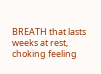BREATH that lasts weeks at rest, choking feeling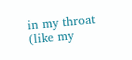in my throat (like my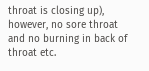throat is closing up), however, no sore throat and no burning in back of throat etc.